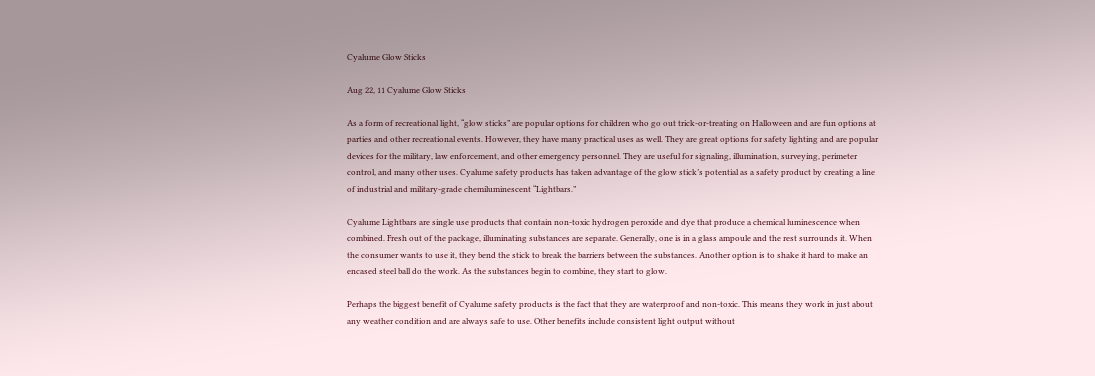Cyalume Glow Sticks

Aug 22, 11 Cyalume Glow Sticks

As a form of recreational light, “glow sticks” are popular options for children who go out trick-or-treating on Halloween and are fun options at parties and other recreational events. However, they have many practical uses as well. They are great options for safety lighting and are popular devices for the military, law enforcement, and other emergency personnel. They are useful for signaling, illumination, surveying, perimeter control, and many other uses. Cyalume safety products has taken advantage of the glow stick’s potential as a safety product by creating a line of industrial and military-grade chemiluminescent “Lightbars.”

Cyalume Lightbars are single use products that contain non-toxic hydrogen peroxide and dye that produce a chemical luminescence when combined. Fresh out of the package, illuminating substances are separate. Generally, one is in a glass ampoule and the rest surrounds it. When the consumer wants to use it, they bend the stick to break the barriers between the substances. Another option is to shake it hard to make an encased steel ball do the work. As the substances begin to combine, they start to glow.

Perhaps the biggest benefit of Cyalume safety products is the fact that they are waterproof and non-toxic. This means they work in just about any weather condition and are always safe to use. Other benefits include consistent light output without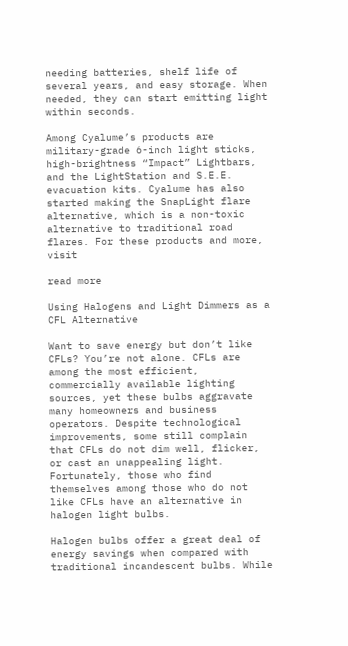needing batteries, shelf life of several years, and easy storage. When needed, they can start emitting light within seconds.

Among Cyalume’s products are military-grade 6-inch light sticks, high-brightness “Impact” Lightbars, and the LightStation and S.E.E. evacuation kits. Cyalume has also started making the SnapLight flare alternative, which is a non-toxic alternative to traditional road flares. For these products and more, visit

read more

Using Halogens and Light Dimmers as a CFL Alternative

Want to save energy but don’t like CFLs? You’re not alone. CFLs are among the most efficient, commercially available lighting sources, yet these bulbs aggravate many homeowners and business operators. Despite technological improvements, some still complain that CFLs do not dim well, flicker, or cast an unappealing light. Fortunately, those who find themselves among those who do not like CFLs have an alternative in halogen light bulbs.

Halogen bulbs offer a great deal of energy savings when compared with traditional incandescent bulbs. While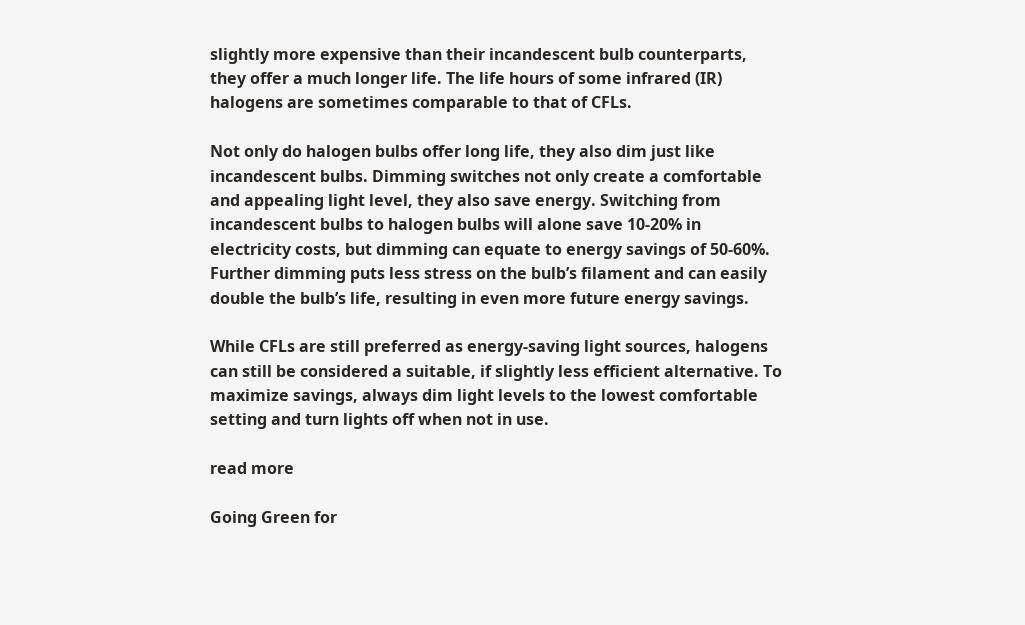slightly more expensive than their incandescent bulb counterparts, they offer a much longer life. The life hours of some infrared (IR) halogens are sometimes comparable to that of CFLs.

Not only do halogen bulbs offer long life, they also dim just like incandescent bulbs. Dimming switches not only create a comfortable and appealing light level, they also save energy. Switching from incandescent bulbs to halogen bulbs will alone save 10-20% in electricity costs, but dimming can equate to energy savings of 50-60%. Further dimming puts less stress on the bulb’s filament and can easily double the bulb’s life, resulting in even more future energy savings.

While CFLs are still preferred as energy-saving light sources, halogens can still be considered a suitable, if slightly less efficient alternative. To maximize savings, always dim light levels to the lowest comfortable setting and turn lights off when not in use.

read more

Going Green for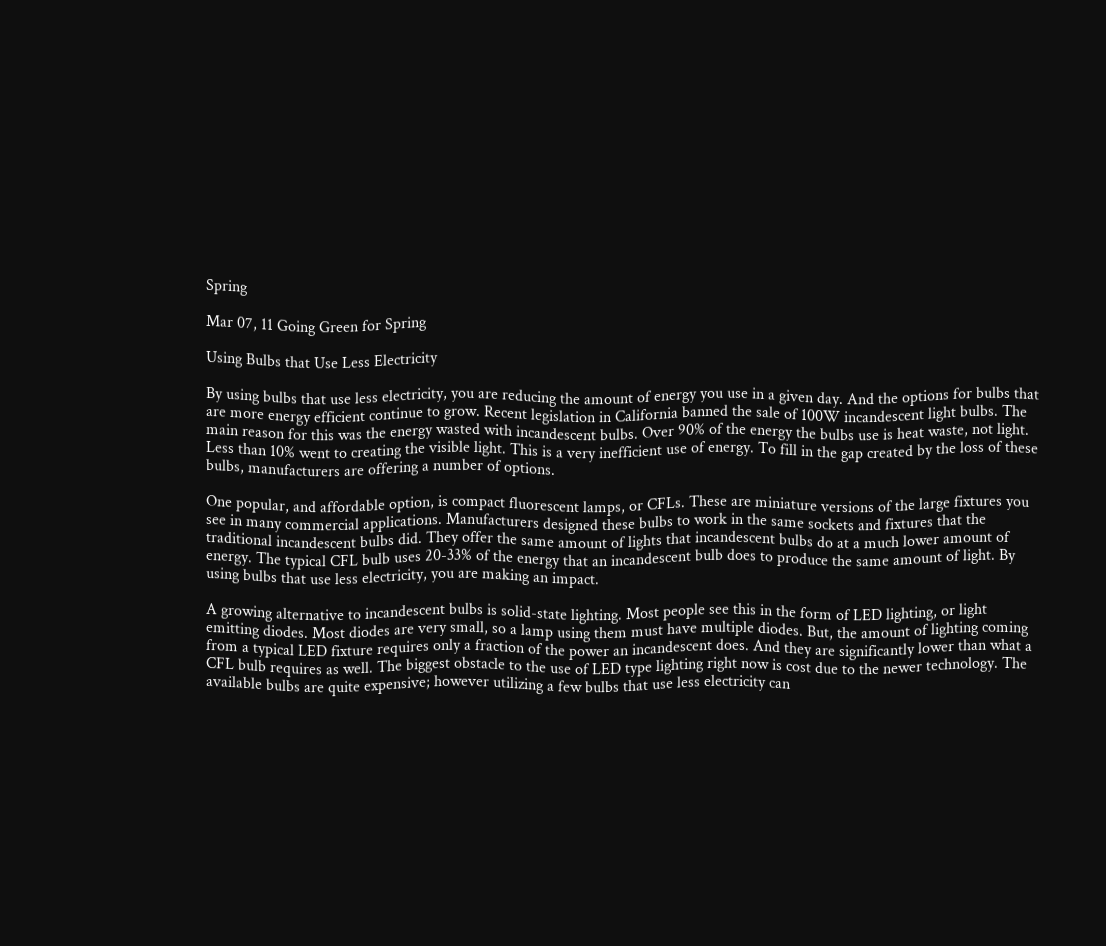Spring

Mar 07, 11 Going Green for Spring

Using Bulbs that Use Less Electricity

By using bulbs that use less electricity, you are reducing the amount of energy you use in a given day. And the options for bulbs that are more energy efficient continue to grow. Recent legislation in California banned the sale of 100W incandescent light bulbs. The main reason for this was the energy wasted with incandescent bulbs. Over 90% of the energy the bulbs use is heat waste, not light. Less than 10% went to creating the visible light. This is a very inefficient use of energy. To fill in the gap created by the loss of these bulbs, manufacturers are offering a number of options.

One popular, and affordable option, is compact fluorescent lamps, or CFLs. These are miniature versions of the large fixtures you see in many commercial applications. Manufacturers designed these bulbs to work in the same sockets and fixtures that the traditional incandescent bulbs did. They offer the same amount of lights that incandescent bulbs do at a much lower amount of energy. The typical CFL bulb uses 20-33% of the energy that an incandescent bulb does to produce the same amount of light. By using bulbs that use less electricity, you are making an impact.

A growing alternative to incandescent bulbs is solid-state lighting. Most people see this in the form of LED lighting, or light emitting diodes. Most diodes are very small, so a lamp using them must have multiple diodes. But, the amount of lighting coming from a typical LED fixture requires only a fraction of the power an incandescent does. And they are significantly lower than what a CFL bulb requires as well. The biggest obstacle to the use of LED type lighting right now is cost due to the newer technology. The available bulbs are quite expensive; however utilizing a few bulbs that use less electricity can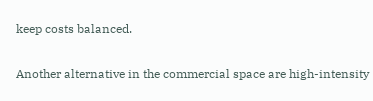keep costs balanced.

Another alternative in the commercial space are high-intensity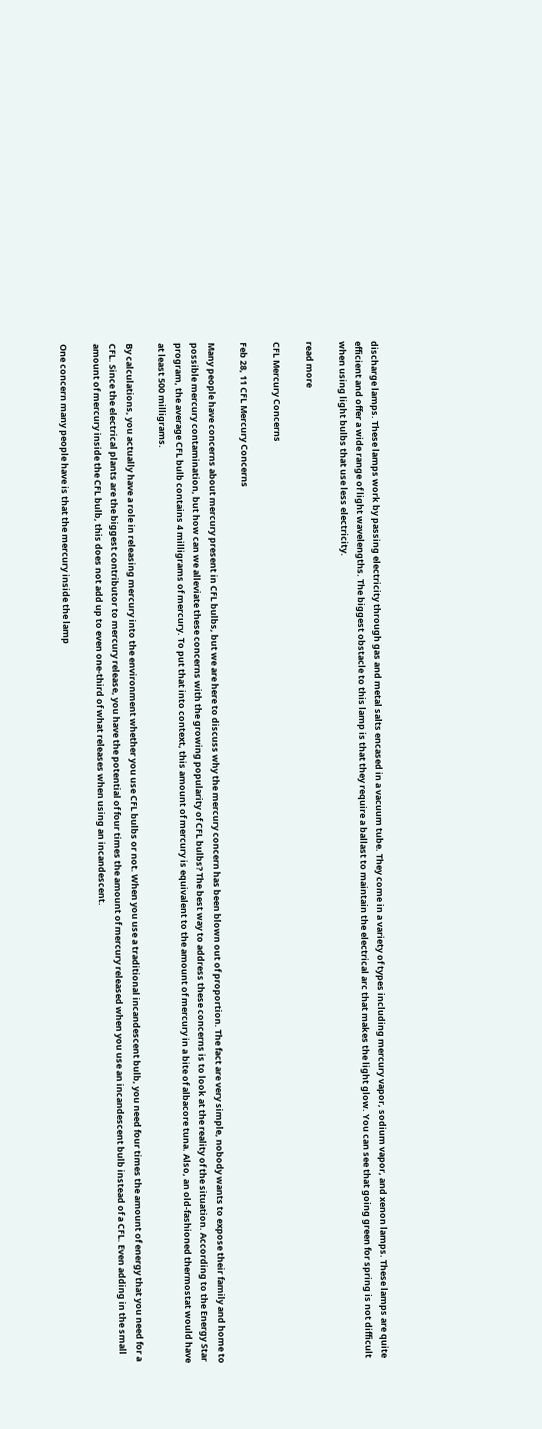discharge lamps. These lamps work by passing electricity through gas and metal salts encased in a vacuum tube. They come in a variety of types including mercury vapor, sodium vapor, and xenon lamps. These lamps are quite efficient and offer a wide range of light wavelengths. The biggest obstacle to this lamp is that they require a ballast to maintain the electrical arc that makes the light glow. You can see that going green for spring is not difficult when using light bulbs that use less electricity.

read more

CFL Mercury Concerns

Feb 28, 11 CFL Mercury Concerns

Many people have concerns about mercury present in CFL bulbs, but we are here to discuss why the mercury concern has been blown out of proportion. The fact are very simple, nobody wants to expose their family and home to possible mercury contamination, but how can we alleviate these concerns with the growing popularity of CFL bulbs? The best way to address these concerns is to look at the reality of the situation. According to the Energy Star program, the average CFL bulb contains 4 milligrams of mercury. To put that into context, this amount of mercury is equivalent to the amount of mercury in a bite of albacore tuna. Also, an old-fashioned thermostat would have at least 500 milligrams.

By calculations, you actually have a role in releasing mercury into the environment whether you use CFL bulbs or not. When you use a traditional incandescent bulb, you need four times the amount of energy that you need for a CFL. Since the electrical plants are the biggest contributor to mercury release, you have the potential of four times the amount of mercury released when you use an incandescent bulb instead of a CFL. Even adding in the small amount of mercury inside the CFL bulb, this does not add up to even one-third of what releases when using an incandescent.

One concern many people have is that the mercury inside the lamp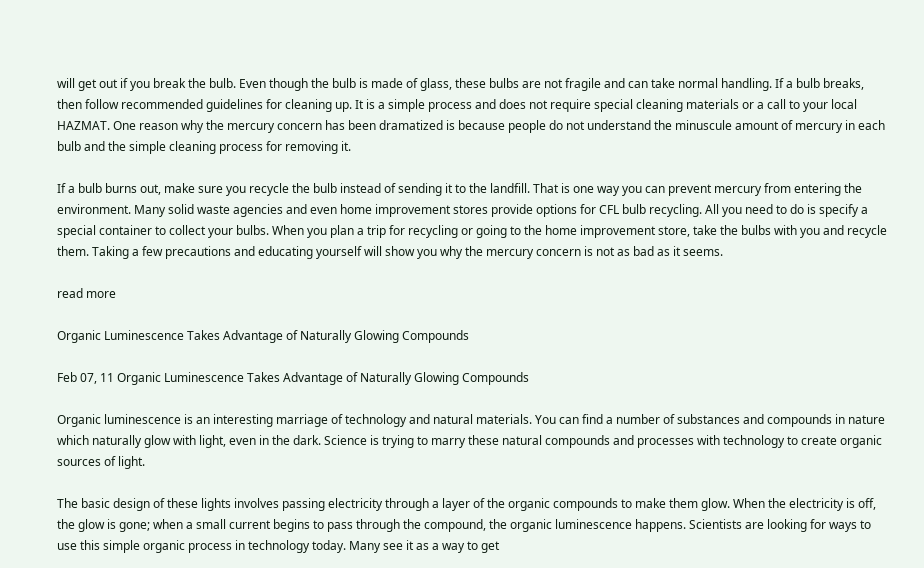will get out if you break the bulb. Even though the bulb is made of glass, these bulbs are not fragile and can take normal handling. If a bulb breaks, then follow recommended guidelines for cleaning up. It is a simple process and does not require special cleaning materials or a call to your local HAZMAT. One reason why the mercury concern has been dramatized is because people do not understand the minuscule amount of mercury in each bulb and the simple cleaning process for removing it.

If a bulb burns out, make sure you recycle the bulb instead of sending it to the landfill. That is one way you can prevent mercury from entering the environment. Many solid waste agencies and even home improvement stores provide options for CFL bulb recycling. All you need to do is specify a special container to collect your bulbs. When you plan a trip for recycling or going to the home improvement store, take the bulbs with you and recycle them. Taking a few precautions and educating yourself will show you why the mercury concern is not as bad as it seems.

read more

Organic Luminescence Takes Advantage of Naturally Glowing Compounds

Feb 07, 11 Organic Luminescence Takes Advantage of Naturally Glowing Compounds

Organic luminescence is an interesting marriage of technology and natural materials. You can find a number of substances and compounds in nature which naturally glow with light, even in the dark. Science is trying to marry these natural compounds and processes with technology to create organic sources of light.

The basic design of these lights involves passing electricity through a layer of the organic compounds to make them glow. When the electricity is off, the glow is gone; when a small current begins to pass through the compound, the organic luminescence happens. Scientists are looking for ways to use this simple organic process in technology today. Many see it as a way to get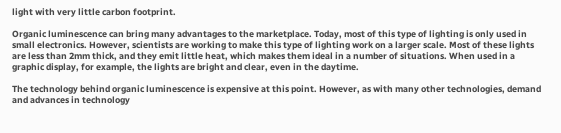light with very little carbon footprint.

Organic luminescence can bring many advantages to the marketplace. Today, most of this type of lighting is only used in small electronics. However, scientists are working to make this type of lighting work on a larger scale. Most of these lights are less than 2mm thick, and they emit little heat, which makes them ideal in a number of situations. When used in a graphic display, for example, the lights are bright and clear, even in the daytime.

The technology behind organic luminescence is expensive at this point. However, as with many other technologies, demand and advances in technology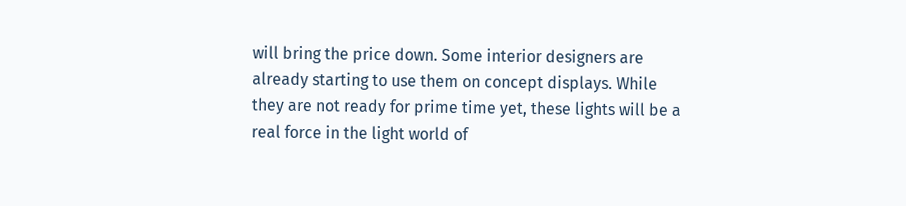will bring the price down. Some interior designers are already starting to use them on concept displays. While they are not ready for prime time yet, these lights will be a real force in the light world of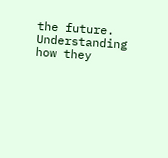the future. Understanding how they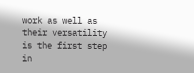work as well as their versatility is the first step in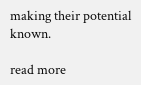making their potential known.

read more